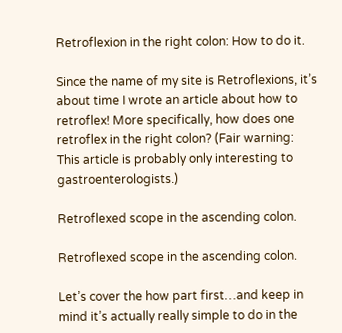Retroflexion in the right colon: How to do it.

Since the name of my site is Retroflexions, it’s about time I wrote an article about how to retroflex! More specifically, how does one retroflex in the right colon? (Fair warning: This article is probably only interesting to gastroenterologists.)

Retroflexed scope in the ascending colon.

Retroflexed scope in the ascending colon.

Let’s cover the how part first…and keep in mind it’s actually really simple to do in the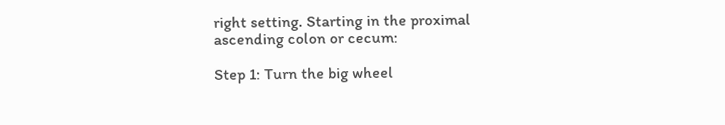right setting. Starting in the proximal ascending colon or cecum:

Step 1: Turn the big wheel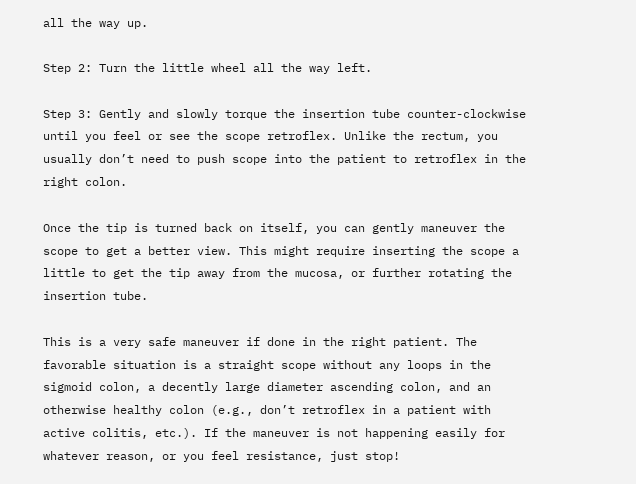all the way up.

Step 2: Turn the little wheel all the way left.

Step 3: Gently and slowly torque the insertion tube counter-clockwise until you feel or see the scope retroflex. Unlike the rectum, you usually don’t need to push scope into the patient to retroflex in the right colon.

Once the tip is turned back on itself, you can gently maneuver the scope to get a better view. This might require inserting the scope a little to get the tip away from the mucosa, or further rotating the insertion tube.

This is a very safe maneuver if done in the right patient. The favorable situation is a straight scope without any loops in the sigmoid colon, a decently large diameter ascending colon, and an otherwise healthy colon (e.g., don’t retroflex in a patient with active colitis, etc.). If the maneuver is not happening easily for whatever reason, or you feel resistance, just stop!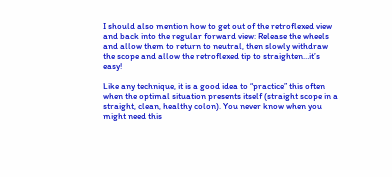I should also mention how to get out of the retroflexed view and back into the regular forward view: Release the wheels and allow them to return to neutral, then slowly withdraw the scope and allow the retroflexed tip to straighten…it’s easy!

Like any technique, it is a good idea to “practice” this often when the optimal situation presents itself (straight scope in a straight, clean, healthy colon). You never know when you might need this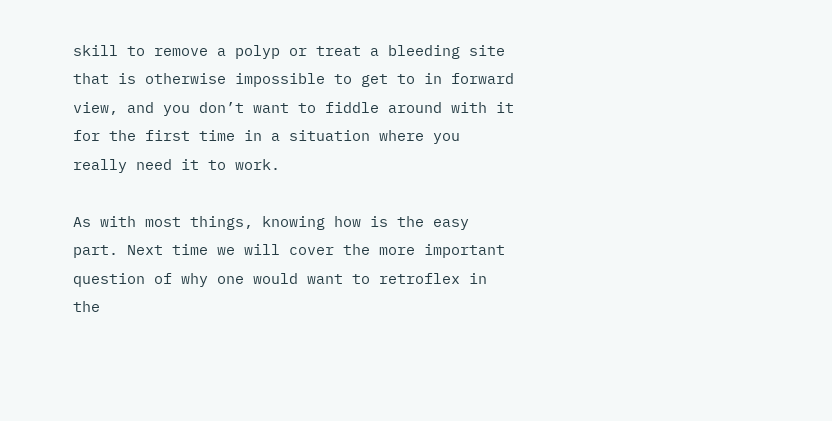skill to remove a polyp or treat a bleeding site that is otherwise impossible to get to in forward view, and you don’t want to fiddle around with it for the first time in a situation where you really need it to work.

As with most things, knowing how is the easy part. Next time we will cover the more important question of why one would want to retroflex in the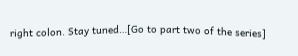right colon. Stay tuned…[Go to part two of the series]